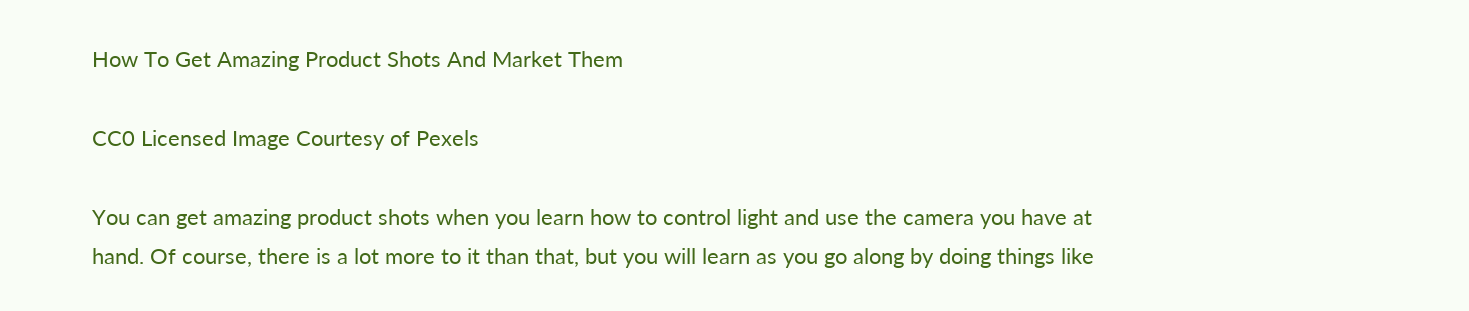How To Get Amazing Product Shots And Market Them

CC0 Licensed Image Courtesy of Pexels

You can get amazing product shots when you learn how to control light and use the camera you have at hand. Of course, there is a lot more to it than that, but you will learn as you go along by doing things like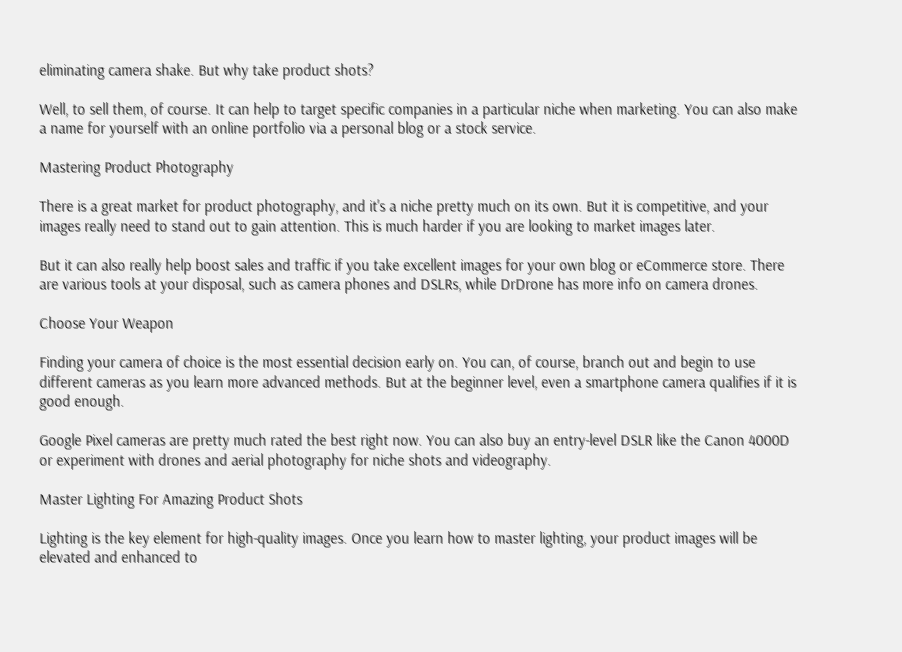eliminating camera shake. But why take product shots?

Well, to sell them, of course. It can help to target specific companies in a particular niche when marketing. You can also make a name for yourself with an online portfolio via a personal blog or a stock service.

Mastering Product Photography

There is a great market for product photography, and it's a niche pretty much on its own. But it is competitive, and your images really need to stand out to gain attention. This is much harder if you are looking to market images later.

But it can also really help boost sales and traffic if you take excellent images for your own blog or eCommerce store. There are various tools at your disposal, such as camera phones and DSLRs, while DrDrone has more info on camera drones.

Choose Your Weapon

Finding your camera of choice is the most essential decision early on. You can, of course, branch out and begin to use different cameras as you learn more advanced methods. But at the beginner level, even a smartphone camera qualifies if it is good enough.

Google Pixel cameras are pretty much rated the best right now. You can also buy an entry-level DSLR like the Canon 4000D or experiment with drones and aerial photography for niche shots and videography.

Master Lighting For Amazing Product Shots

Lighting is the key element for high-quality images. Once you learn how to master lighting, your product images will be elevated and enhanced to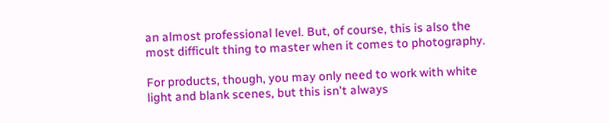an almost professional level. But, of course, this is also the most difficult thing to master when it comes to photography.

For products, though, you may only need to work with white light and blank scenes, but this isn't always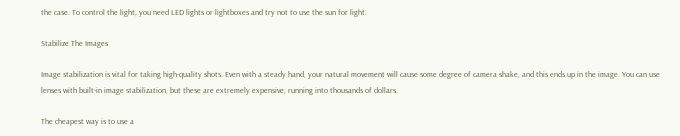the case. To control the light, you need LED lights or lightboxes and try not to use the sun for light.

Stabilize The Images

Image stabilization is vital for taking high-quality shots. Even with a steady hand, your natural movement will cause some degree of camera shake, and this ends up in the image. You can use lenses with built-in image stabilization, but these are extremely expensive, running into thousands of dollars.

The cheapest way is to use a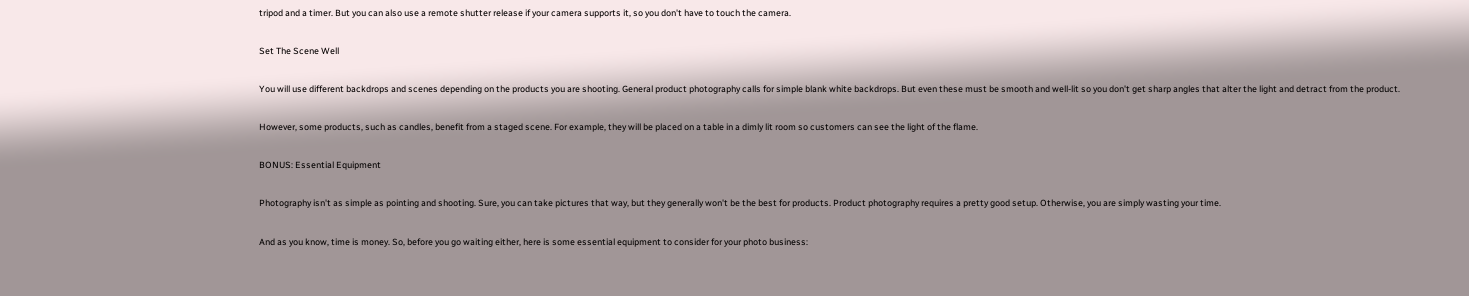tripod and a timer. But you can also use a remote shutter release if your camera supports it, so you don't have to touch the camera.

Set The Scene Well

You will use different backdrops and scenes depending on the products you are shooting. General product photography calls for simple blank white backdrops. But even these must be smooth and well-lit so you don't get sharp angles that alter the light and detract from the product.

However, some products, such as candles, benefit from a staged scene. For example, they will be placed on a table in a dimly lit room so customers can see the light of the flame.

BONUS: Essential Equipment

Photography isn't as simple as pointing and shooting. Sure, you can take pictures that way, but they generally won't be the best for products. Product photography requires a pretty good setup. Otherwise, you are simply wasting your time.

And as you know, time is money. So, before you go waiting either, here is some essential equipment to consider for your photo business: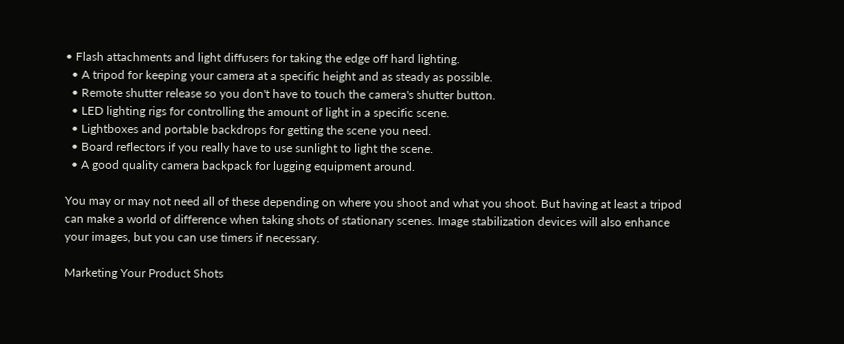• Flash attachments and light diffusers for taking the edge off hard lighting.
  • A tripod for keeping your camera at a specific height and as steady as possible.
  • Remote shutter release so you don't have to touch the camera's shutter button.
  • LED lighting rigs for controlling the amount of light in a specific scene.
  • Lightboxes and portable backdrops for getting the scene you need.
  • Board reflectors if you really have to use sunlight to light the scene.
  • A good quality camera backpack for lugging equipment around.

You may or may not need all of these depending on where you shoot and what you shoot. But having at least a tripod can make a world of difference when taking shots of stationary scenes. Image stabilization devices will also enhance your images, but you can use timers if necessary.

Marketing Your Product Shots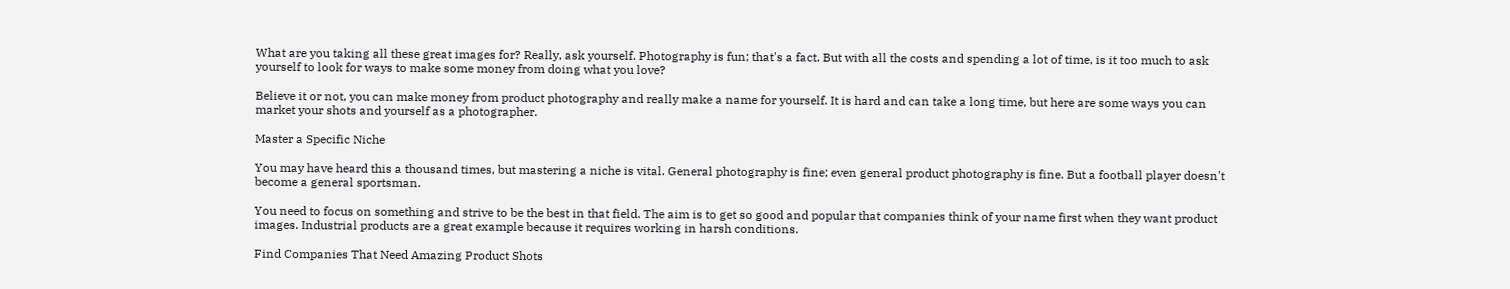What are you taking all these great images for? Really, ask yourself. Photography is fun; that's a fact. But with all the costs and spending a lot of time, is it too much to ask yourself to look for ways to make some money from doing what you love?

Believe it or not, you can make money from product photography and really make a name for yourself. It is hard and can take a long time, but here are some ways you can market your shots and yourself as a photographer.

Master a Specific Niche

You may have heard this a thousand times, but mastering a niche is vital. General photography is fine; even general product photography is fine. But a football player doesn't become a general sportsman.

You need to focus on something and strive to be the best in that field. The aim is to get so good and popular that companies think of your name first when they want product images. Industrial products are a great example because it requires working in harsh conditions.

Find Companies That Need Amazing Product Shots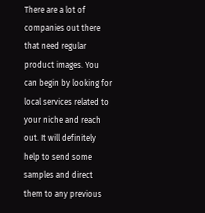There are a lot of companies out there that need regular product images. You can begin by looking for local services related to your niche and reach out. It will definitely help to send some samples and direct them to any previous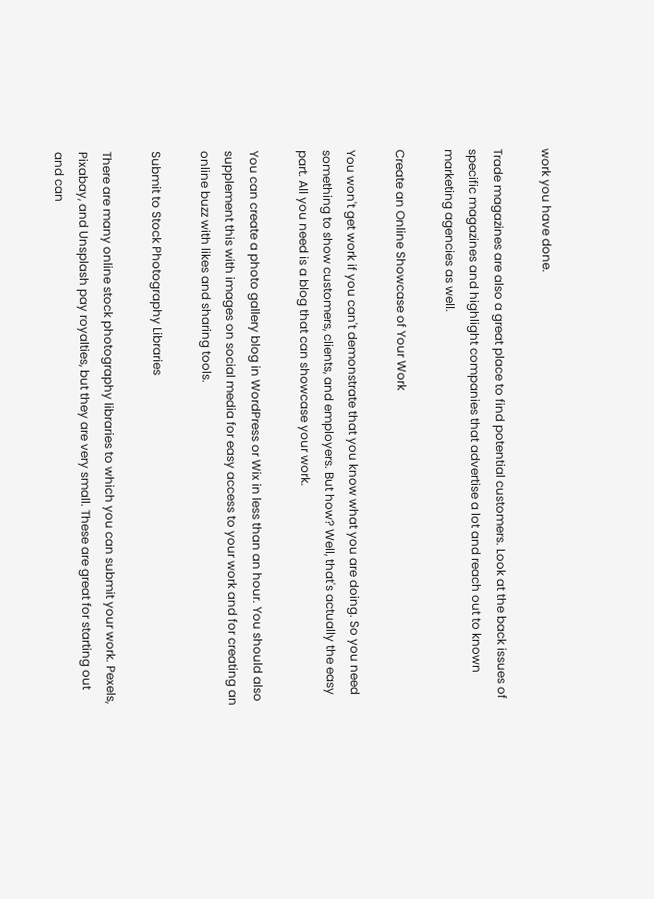work you have done.

Trade magazines are also a great place to find potential customers. Look at the back issues of specific magazines and highlight companies that advertise a lot and reach out to known marketing agencies as well.

Create an Online Showcase of Your Work

You won't get work if you can't demonstrate that you know what you are doing. So you need something to show customers, clients, and employers. But how? Well, that's actually the easy part. All you need is a blog that can showcase your work.

You can create a photo gallery blog in WordPress or Wix in less than an hour. You should also supplement this with images on social media for easy access to your work and for creating an online buzz with likes and sharing tools.

Submit to Stock Photography Libraries

There are many online stock photography libraries to which you can submit your work. Pexels, Pixabay, and Unsplash pay royalties, but they are very small. These are great for starting out and can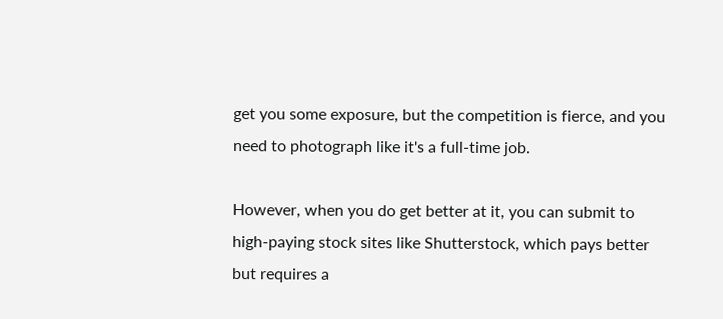get you some exposure, but the competition is fierce, and you need to photograph like it's a full-time job.

However, when you do get better at it, you can submit to high-paying stock sites like Shutterstock, which pays better but requires a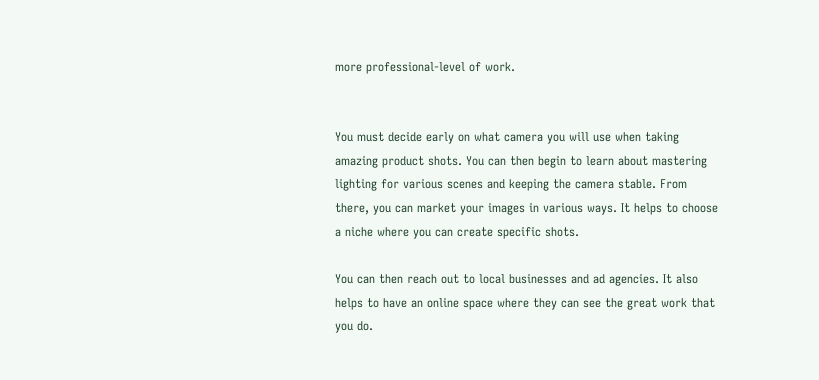more professional-level of work.


You must decide early on what camera you will use when taking amazing product shots. You can then begin to learn about mastering lighting for various scenes and keeping the camera stable. From there, you can market your images in various ways. It helps to choose a niche where you can create specific shots.

You can then reach out to local businesses and ad agencies. It also helps to have an online space where they can see the great work that you do.